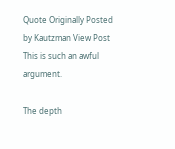Quote Originally Posted by Kautzman View Post
This is such an awful argument.

The depth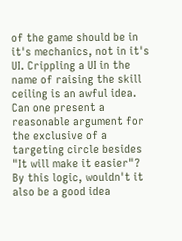of the game should be in it's mechanics, not in it's UI. Crippling a UI in the name of raising the skill ceiling is an awful idea. Can one present a reasonable argument for the exclusive of a targeting circle besides "It will make it easier"? By this logic, wouldn't it also be a good idea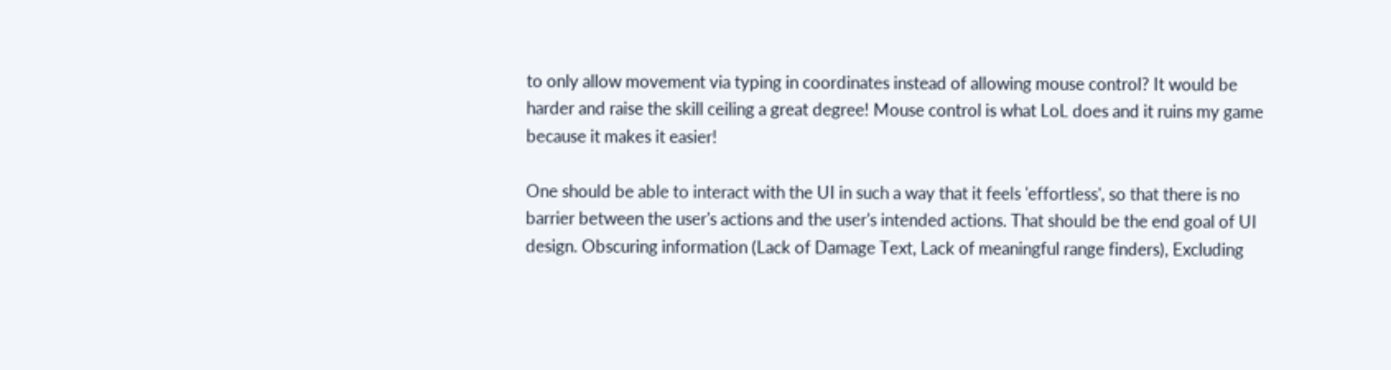to only allow movement via typing in coordinates instead of allowing mouse control? It would be harder and raise the skill ceiling a great degree! Mouse control is what LoL does and it ruins my game because it makes it easier!

One should be able to interact with the UI in such a way that it feels 'effortless', so that there is no barrier between the user's actions and the user's intended actions. That should be the end goal of UI design. Obscuring information (Lack of Damage Text, Lack of meaningful range finders), Excluding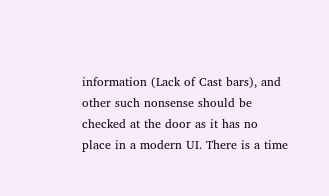information (Lack of Cast bars), and other such nonsense should be checked at the door as it has no place in a modern UI. There is a time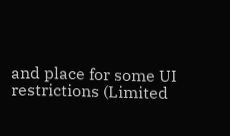and place for some UI restrictions (Limited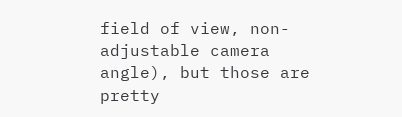field of view, non-adjustable camera angle), but those are pretty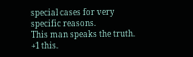special cases for very specific reasons.
This man speaks the truth. +1 this.